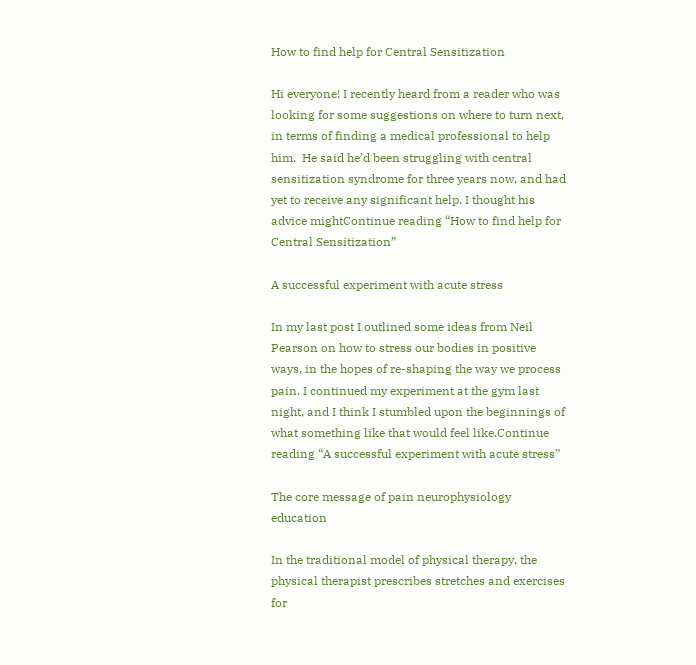How to find help for Central Sensitization

Hi everyone! I recently heard from a reader who was looking for some suggestions on where to turn next, in terms of finding a medical professional to help him.  He said he’d been struggling with central sensitization syndrome for three years now, and had yet to receive any significant help. I thought his advice mightContinue reading “How to find help for Central Sensitization”

A successful experiment with acute stress

In my last post I outlined some ideas from Neil Pearson on how to stress our bodies in positive ways, in the hopes of re-shaping the way we process pain. I continued my experiment at the gym last night, and I think I stumbled upon the beginnings of what something like that would feel like.Continue reading “A successful experiment with acute stress”

The core message of pain neurophysiology education

In the traditional model of physical therapy, the physical therapist prescribes stretches and exercises for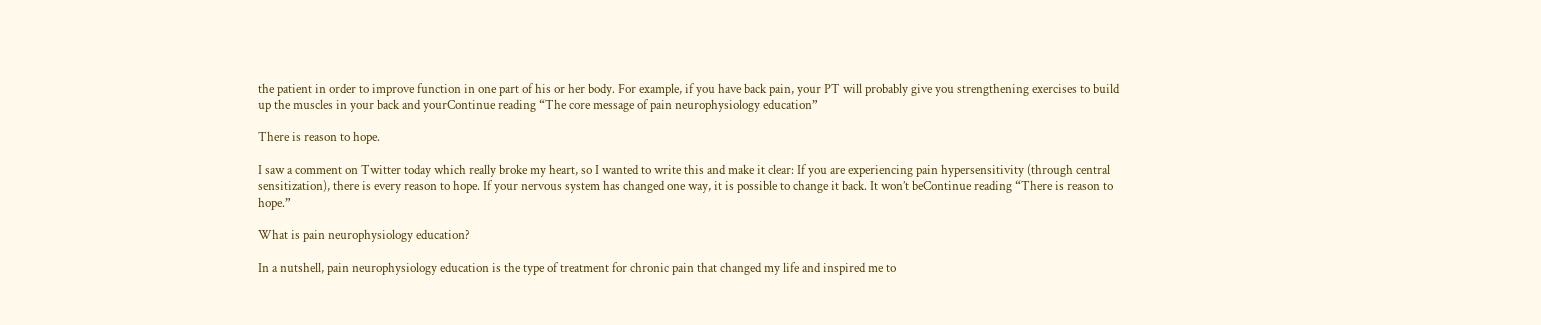the patient in order to improve function in one part of his or her body. For example, if you have back pain, your PT will probably give you strengthening exercises to build up the muscles in your back and yourContinue reading “The core message of pain neurophysiology education”

There is reason to hope.

I saw a comment on Twitter today which really broke my heart, so I wanted to write this and make it clear: If you are experiencing pain hypersensitivity (through central sensitization), there is every reason to hope. If your nervous system has changed one way, it is possible to change it back. It won’t beContinue reading “There is reason to hope.”

What is pain neurophysiology education?

In a nutshell, pain neurophysiology education is the type of treatment for chronic pain that changed my life and inspired me to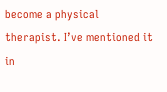become a physical therapist. I’ve mentioned it in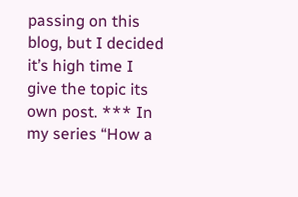passing on this blog, but I decided it’s high time I give the topic its own post. *** In my series “How a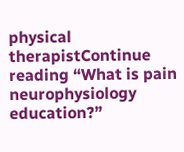physical therapistContinue reading “What is pain neurophysiology education?”